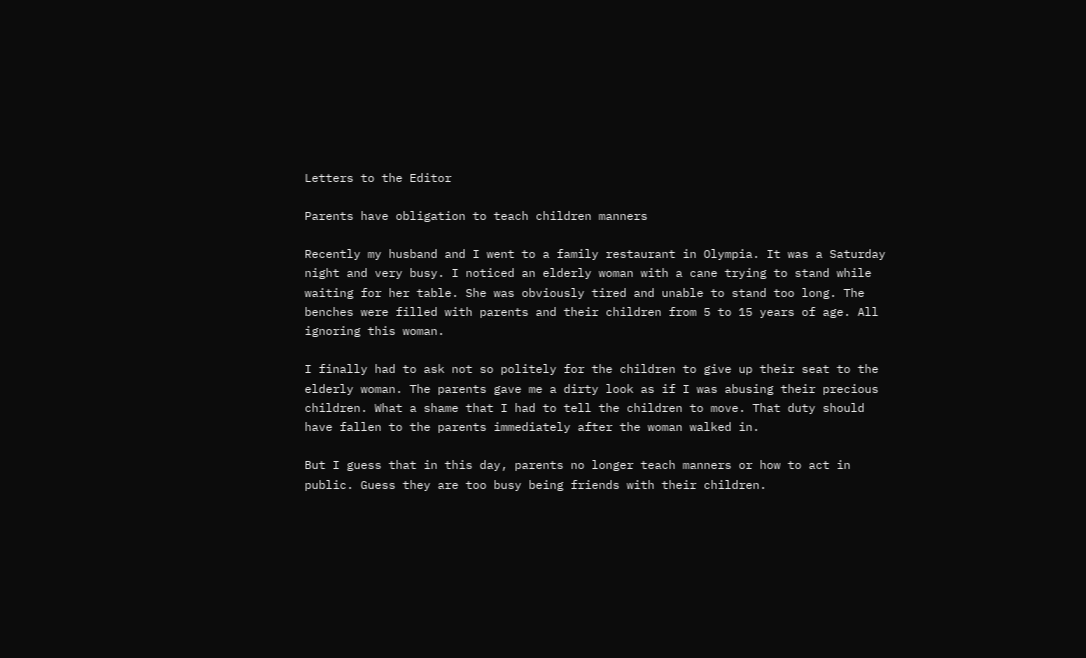Letters to the Editor

Parents have obligation to teach children manners

Recently my husband and I went to a family restaurant in Olympia. It was a Saturday night and very busy. I noticed an elderly woman with a cane trying to stand while waiting for her table. She was obviously tired and unable to stand too long. The benches were filled with parents and their children from 5 to 15 years of age. All ignoring this woman.

I finally had to ask not so politely for the children to give up their seat to the elderly woman. The parents gave me a dirty look as if I was abusing their precious children. What a shame that I had to tell the children to move. That duty should have fallen to the parents immediately after the woman walked in.

But I guess that in this day, parents no longer teach manners or how to act in public. Guess they are too busy being friends with their children.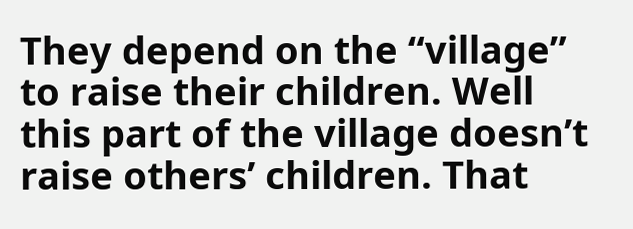They depend on the “village” to raise their children. Well this part of the village doesn’t raise others’ children. That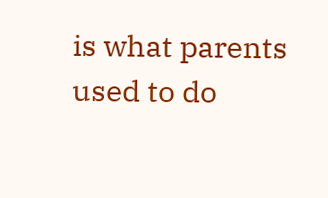is what parents used to do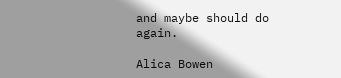and maybe should do again.

Alica Bowen